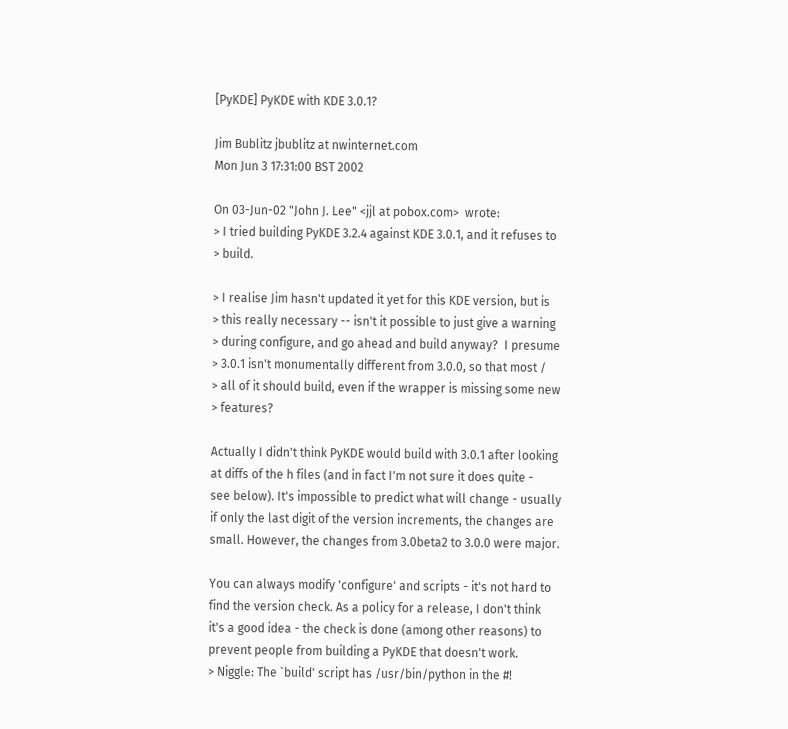[PyKDE] PyKDE with KDE 3.0.1?

Jim Bublitz jbublitz at nwinternet.com
Mon Jun 3 17:31:00 BST 2002

On 03-Jun-02 "John J. Lee" <jjl at pobox.com>  wrote:
> I tried building PyKDE 3.2.4 against KDE 3.0.1, and it refuses to
> build.

> I realise Jim hasn't updated it yet for this KDE version, but is
> this really necessary -- isn't it possible to just give a warning
> during configure, and go ahead and build anyway?  I presume
> 3.0.1 isn't monumentally different from 3.0.0, so that most /
> all of it should build, even if the wrapper is missing some new
> features?

Actually I didn't think PyKDE would build with 3.0.1 after looking
at diffs of the h files (and in fact I'm not sure it does quite -
see below). It's impossible to predict what will change - usually
if only the last digit of the version increments, the changes are
small. However, the changes from 3.0beta2 to 3.0.0 were major.

You can always modify 'configure' and scripts - it's not hard to
find the version check. As a policy for a release, I don't think
it's a good idea - the check is done (among other reasons) to
prevent people from building a PyKDE that doesn't work.
> Niggle: The `build' script has /usr/bin/python in the #!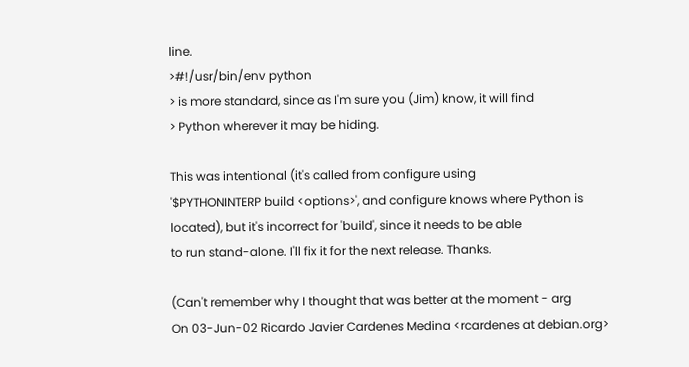line.
>#!/usr/bin/env python
> is more standard, since as I'm sure you (Jim) know, it will find
> Python wherever it may be hiding.

This was intentional (it's called from configure using
'$PYTHONINTERP build <options>', and configure knows where Python is
located), but it's incorrect for 'build', since it needs to be able
to run stand-alone. I'll fix it for the next release. Thanks.

(Can't remember why I thought that was better at the moment - arg
On 03-Jun-02 Ricardo Javier Cardenes Medina <rcardenes at debian.org>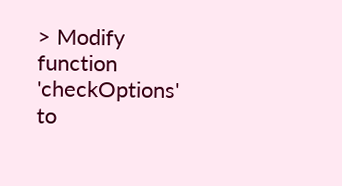> Modify function 'checkOptions' to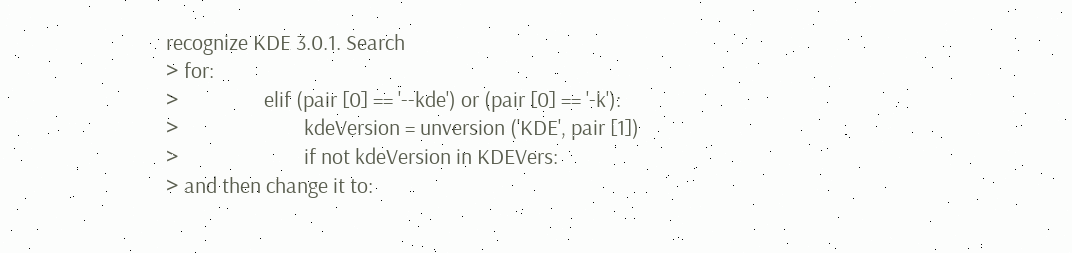recognize KDE 3.0.1. Search
> for:
>                 elif (pair [0] == '--kde') or (pair [0] == '-k'):
>                         kdeVersion = unversion ('KDE', pair [1])
>                         if not kdeVersion in KDEVers:
> and then change it to: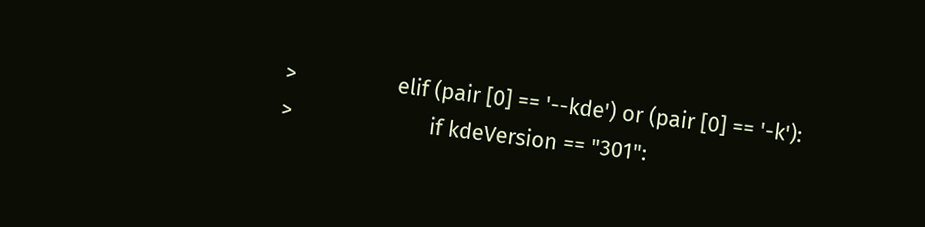>                 elif (pair [0] == '--kde') or (pair [0] == '-k'):
>                       if kdeVersion == "301":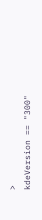>                               kdeVersion == "300"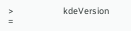>                         kdeVersion =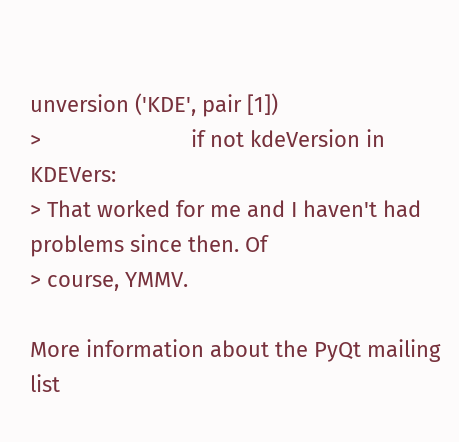unversion ('KDE', pair [1])
>                         if not kdeVersion in KDEVers:
> That worked for me and I haven't had problems since then. Of
> course, YMMV.

More information about the PyQt mailing list